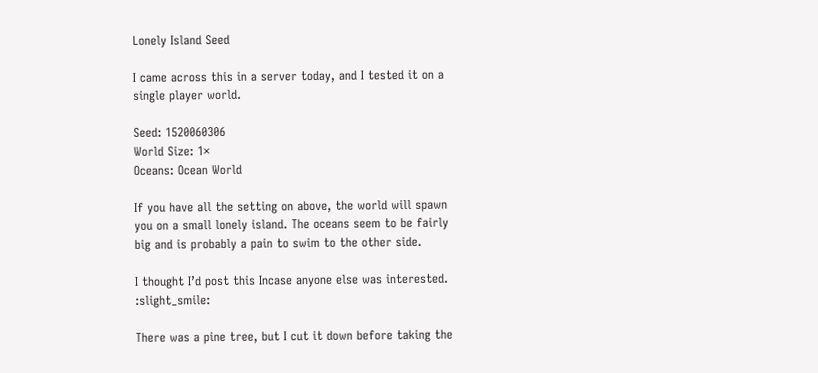Lonely Island Seed

I came across this in a server today, and I tested it on a single player world.

Seed: 1520060306
World Size: 1×
Oceans: Ocean World

If you have all the setting on above, the world will spawn you on a small lonely island. The oceans seem to be fairly big and is probably a pain to swim to the other side.

I thought I’d post this Incase anyone else was interested. :slight_smile:

There was a pine tree, but I cut it down before taking the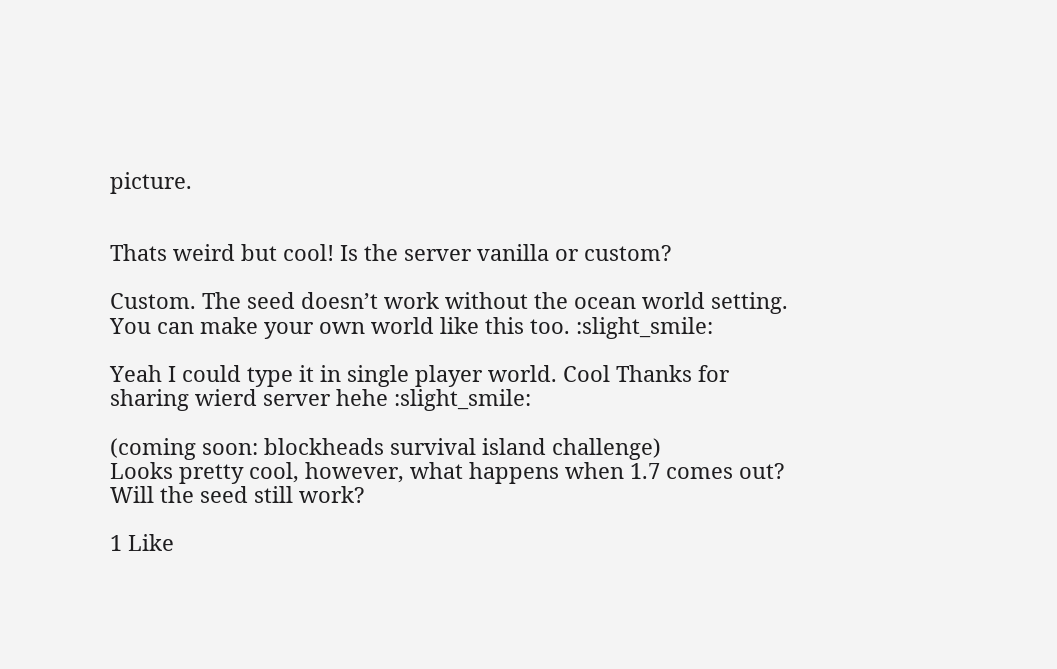picture.


Thats weird but cool! Is the server vanilla or custom?

Custom. The seed doesn’t work without the ocean world setting. You can make your own world like this too. :slight_smile:

Yeah I could type it in single player world. Cool Thanks for sharing wierd server hehe :slight_smile:

(coming soon: blockheads survival island challenge)
Looks pretty cool, however, what happens when 1.7 comes out? Will the seed still work?

1 Like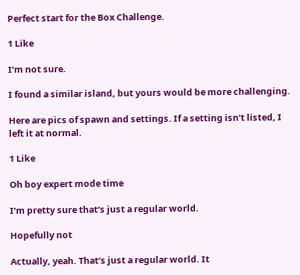Perfect start for the Box Challenge.

1 Like

I’m not sure.

I found a similar island, but yours would be more challenging.

Here are pics of spawn and settings. If a setting isn’t listed, I left it at normal.

1 Like

Oh boy expert mode time

I’m pretty sure that’s just a regular world.

Hopefully not

Actually, yeah. That’s just a regular world. It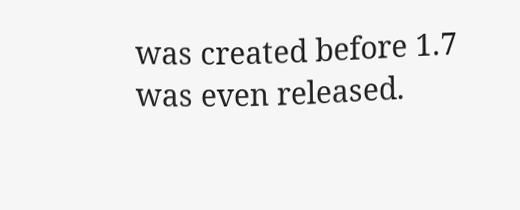was created before 1.7 was even released.